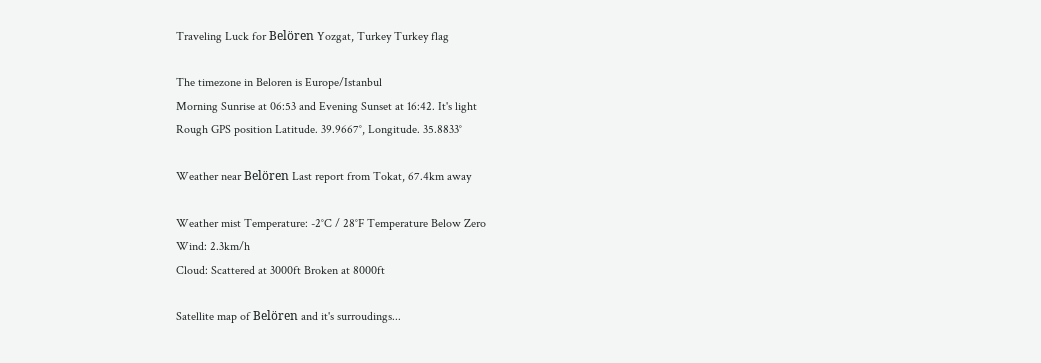Traveling Luck for Belören Yozgat, Turkey Turkey flag

The timezone in Beloren is Europe/Istanbul
Morning Sunrise at 06:53 and Evening Sunset at 16:42. It's light
Rough GPS position Latitude. 39.9667°, Longitude. 35.8833°

Weather near Belören Last report from Tokat, 67.4km away

Weather mist Temperature: -2°C / 28°F Temperature Below Zero
Wind: 2.3km/h
Cloud: Scattered at 3000ft Broken at 8000ft

Satellite map of Belören and it's surroudings...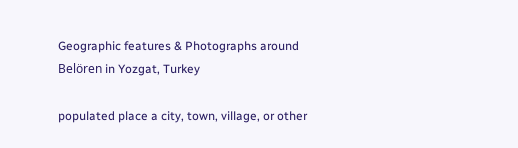Geographic features & Photographs around Belören in Yozgat, Turkey

populated place a city, town, village, or other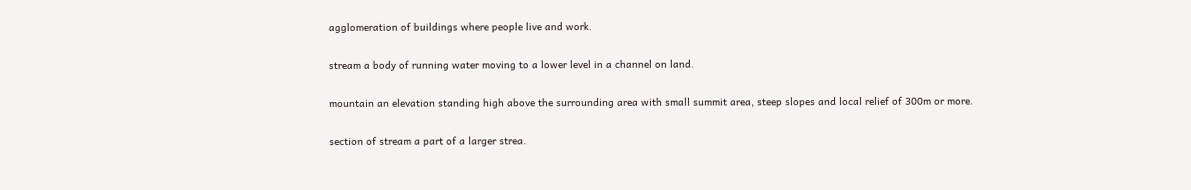agglomeration of buildings where people live and work.

stream a body of running water moving to a lower level in a channel on land.

mountain an elevation standing high above the surrounding area with small summit area, steep slopes and local relief of 300m or more.

section of stream a part of a larger strea.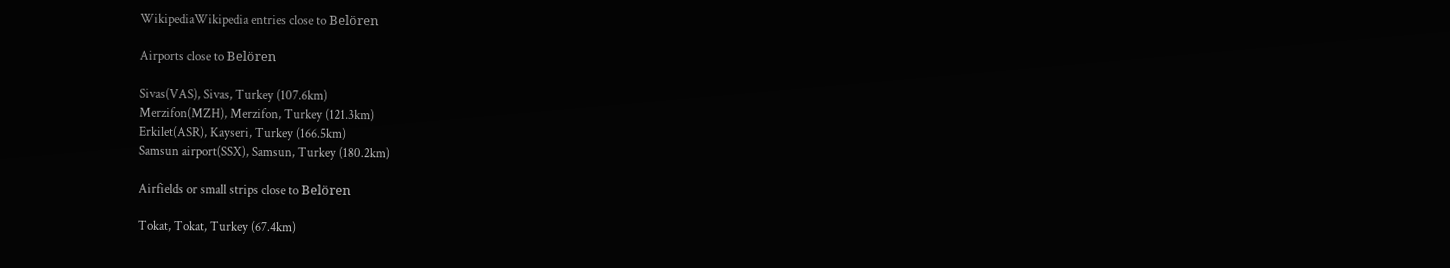WikipediaWikipedia entries close to Belören

Airports close to Belören

Sivas(VAS), Sivas, Turkey (107.6km)
Merzifon(MZH), Merzifon, Turkey (121.3km)
Erkilet(ASR), Kayseri, Turkey (166.5km)
Samsun airport(SSX), Samsun, Turkey (180.2km)

Airfields or small strips close to Belören

Tokat, Tokat, Turkey (67.4km)